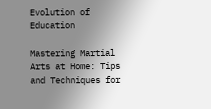Evolution of Education

Mastering Martial Arts at Home: Tips and Techniques for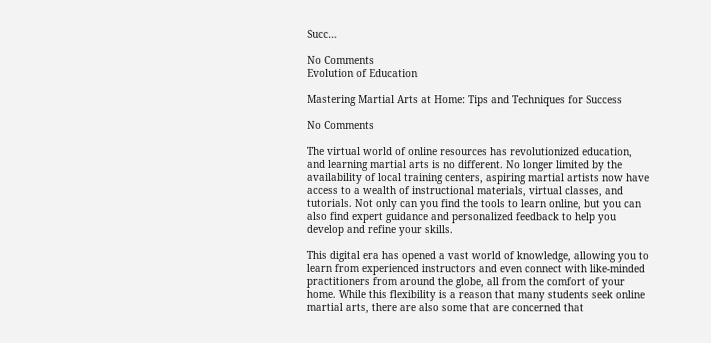Succ…

No Comments
Evolution of Education

Mastering Martial Arts at Home: Tips and Techniques for Success

No Comments

The virtual world of online resources has revolutionized education, and learning martial arts is no different. No longer limited by the availability of local training centers, aspiring martial artists now have access to a wealth of instructional materials, virtual classes, and tutorials. Not only can you find the tools to learn online, but you can also find expert guidance and personalized feedback to help you develop and refine your skills.

This digital era has opened a vast world of knowledge, allowing you to learn from experienced instructors and even connect with like-minded practitioners from around the globe, all from the comfort of your home. While this flexibility is a reason that many students seek online martial arts, there are also some that are concerned that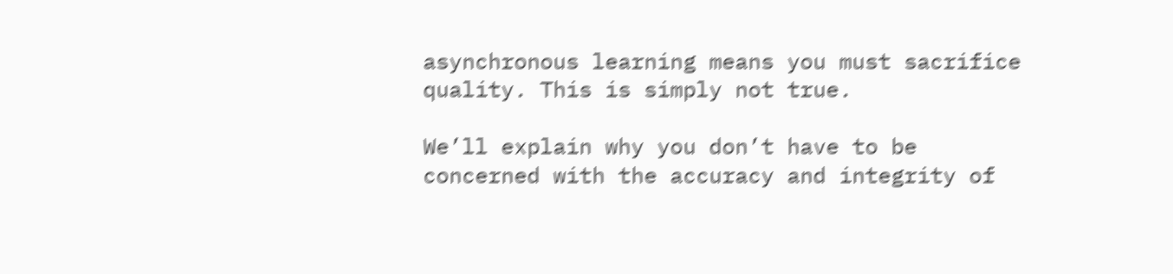asynchronous learning means you must sacrifice quality. This is simply not true.

We’ll explain why you don’t have to be concerned with the accuracy and integrity of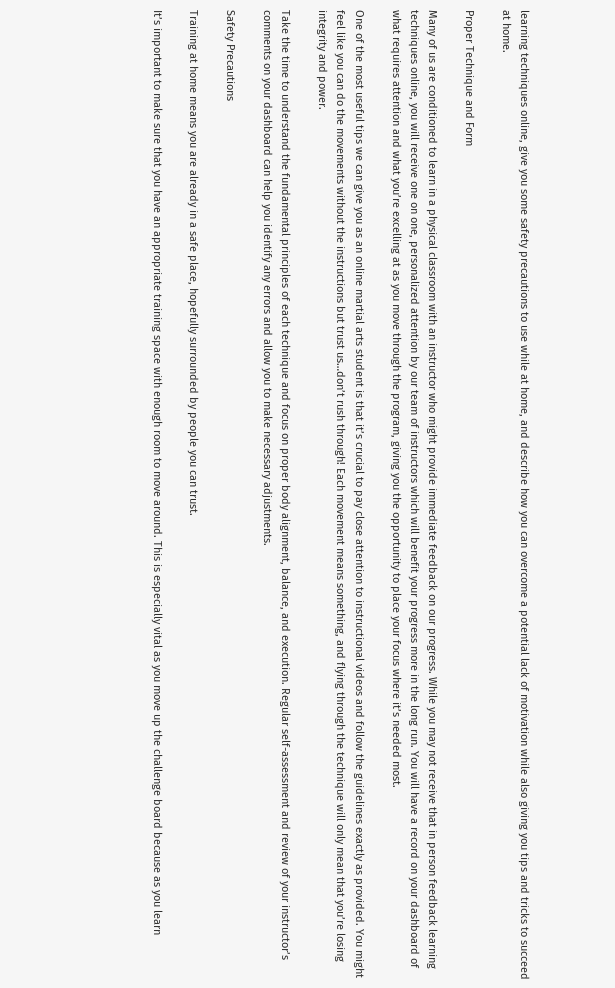learning techniques online, give you some safety precautions to use while at home, and describe how you can overcome a potential lack of motivation while also giving you tips and tricks to succeed at home.

Proper Technique and Form

Many of us are conditioned to learn in a physical classroom with an instructor who might provide immediate feedback on our progress. While you may not receive that in person feedback learning techniques online, you will receive one on one, personalized attention by our team of instructors which will benefit your progress more in the long run. You will have a record on your dashboard of what requires attention and what you’re excelling at as you move through the program, giving you the opportunity to place your focus where it’s needed most.

One of the most useful tips we can give you as an online martial arts student is that it’s crucial to pay close attention to instructional videos and follow the guidelines exactly as provided. You might feel like you can do the movements without the instructions but trust us…don’t rush through! Each movement means something, and flying through the technique will only mean that you’re losing integrity and power.

Take the time to understand the fundamental principles of each technique and focus on proper body alignment, balance, and execution. Regular self-assessment and review of your instructor’s comments on your dashboard can help you identify any errors and allow you to make necessary adjustments.

Safety Precautions

Training at home means you are already in a safe place, hopefully surrounded by people you can trust.

It’s important to make sure that you have an appropriate training space with enough room to move around. This is especially vital as you move up the challenge board because as you learn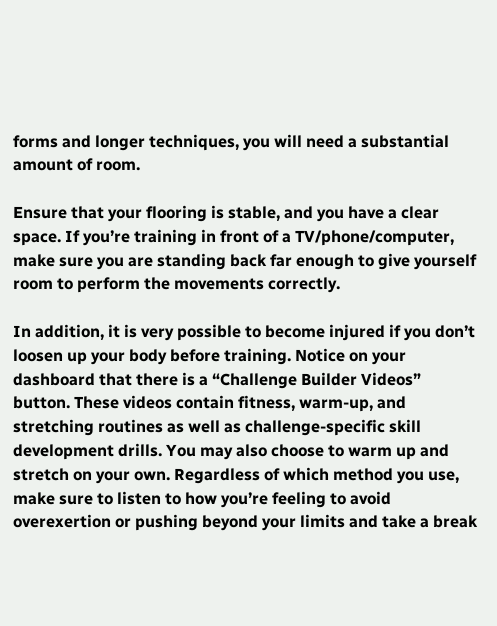forms and longer techniques, you will need a substantial amount of room.

Ensure that your flooring is stable, and you have a clear space. If you’re training in front of a TV/phone/computer, make sure you are standing back far enough to give yourself room to perform the movements correctly.

In addition, it is very possible to become injured if you don’t loosen up your body before training. Notice on your dashboard that there is a “Challenge Builder Videos” button. These videos contain fitness, warm-up, and stretching routines as well as challenge-specific skill development drills. You may also choose to warm up and stretch on your own. Regardless of which method you use, make sure to listen to how you’re feeling to avoid overexertion or pushing beyond your limits and take a break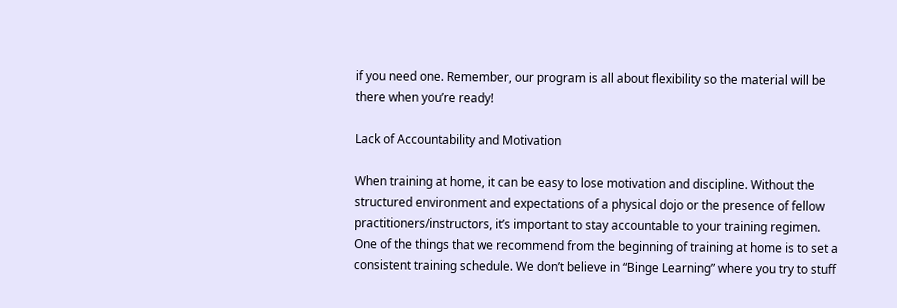if you need one. Remember, our program is all about flexibility so the material will be there when you’re ready!

Lack of Accountability and Motivation

When training at home, it can be easy to lose motivation and discipline. Without the structured environment and expectations of a physical dojo or the presence of fellow practitioners/instructors, it’s important to stay accountable to your training regimen.
One of the things that we recommend from the beginning of training at home is to set a consistent training schedule. We don’t believe in “Binge Learning” where you try to stuff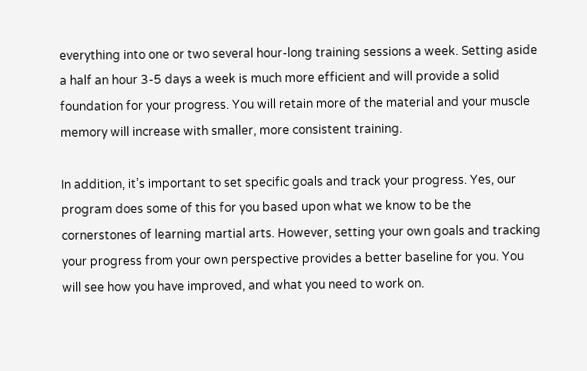everything into one or two several hour-long training sessions a week. Setting aside a half an hour 3-5 days a week is much more efficient and will provide a solid foundation for your progress. You will retain more of the material and your muscle memory will increase with smaller, more consistent training.

In addition, it’s important to set specific goals and track your progress. Yes, our program does some of this for you based upon what we know to be the cornerstones of learning martial arts. However, setting your own goals and tracking your progress from your own perspective provides a better baseline for you. You will see how you have improved, and what you need to work on.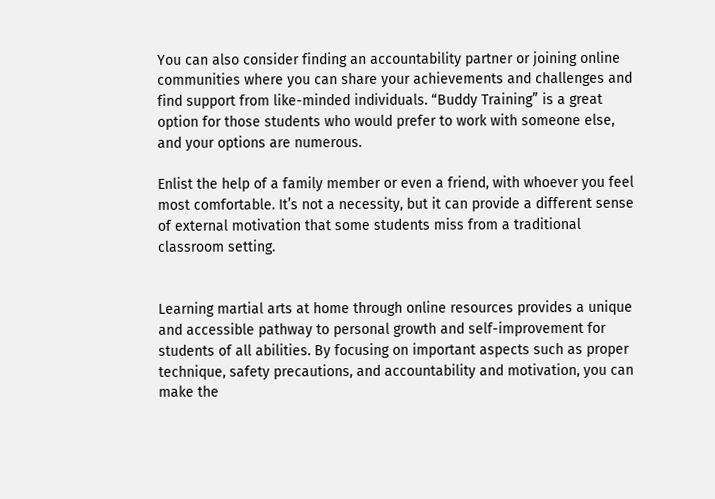You can also consider finding an accountability partner or joining online communities where you can share your achievements and challenges and find support from like-minded individuals. “Buddy Training” is a great option for those students who would prefer to work with someone else, and your options are numerous.

Enlist the help of a family member or even a friend, with whoever you feel most comfortable. It’s not a necessity, but it can provide a different sense of external motivation that some students miss from a traditional classroom setting.


Learning martial arts at home through online resources provides a unique and accessible pathway to personal growth and self-improvement for students of all abilities. By focusing on important aspects such as proper technique, safety precautions, and accountability and motivation, you can make the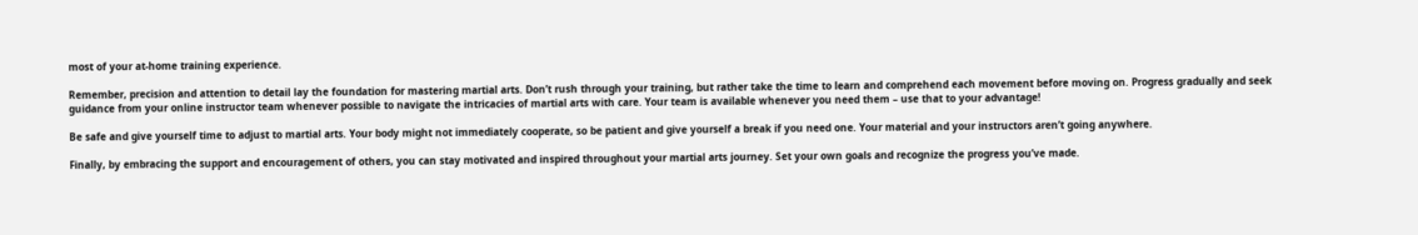most of your at-home training experience.

Remember, precision and attention to detail lay the foundation for mastering martial arts. Don’t rush through your training, but rather take the time to learn and comprehend each movement before moving on. Progress gradually and seek guidance from your online instructor team whenever possible to navigate the intricacies of martial arts with care. Your team is available whenever you need them – use that to your advantage!

Be safe and give yourself time to adjust to martial arts. Your body might not immediately cooperate, so be patient and give yourself a break if you need one. Your material and your instructors aren’t going anywhere.

Finally, by embracing the support and encouragement of others, you can stay motivated and inspired throughout your martial arts journey. Set your own goals and recognize the progress you’ve made.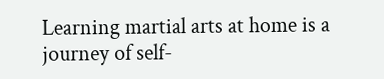Learning martial arts at home is a journey of self-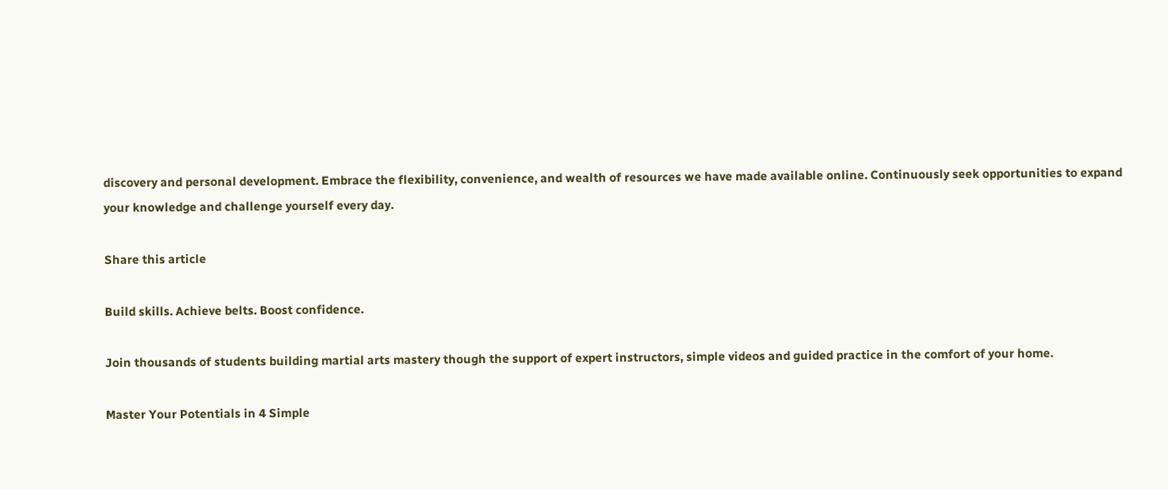discovery and personal development. Embrace the flexibility, convenience, and wealth of resources we have made available online. Continuously seek opportunities to expand your knowledge and challenge yourself every day.

Share this article

Build skills. Achieve belts. Boost confidence.

Join thousands of students building martial arts mastery though the support of expert instructors, simple videos and guided practice in the comfort of your home.

Master Your Potentials in 4 Simple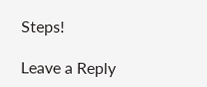Steps!

Leave a Reply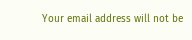Your email address will not be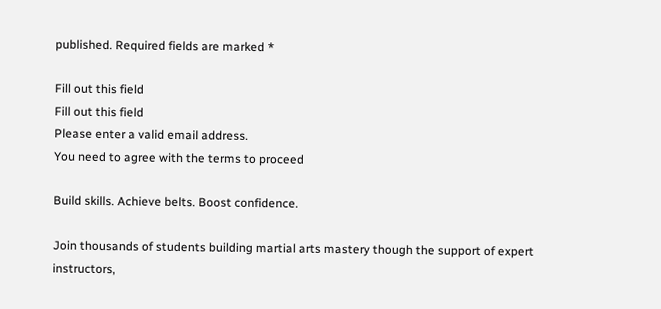published. Required fields are marked *

Fill out this field
Fill out this field
Please enter a valid email address.
You need to agree with the terms to proceed

Build skills. Achieve belts. Boost confidence.

Join thousands of students building martial arts mastery though the support of expert instructors,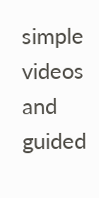simple videos and guided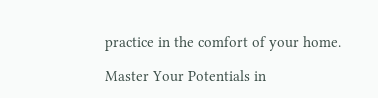practice in the comfort of your home.

Master Your Potentials in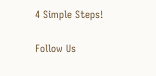4 Simple Steps!

Follow Us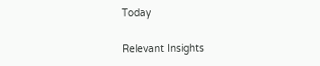Today

Relevant Insights